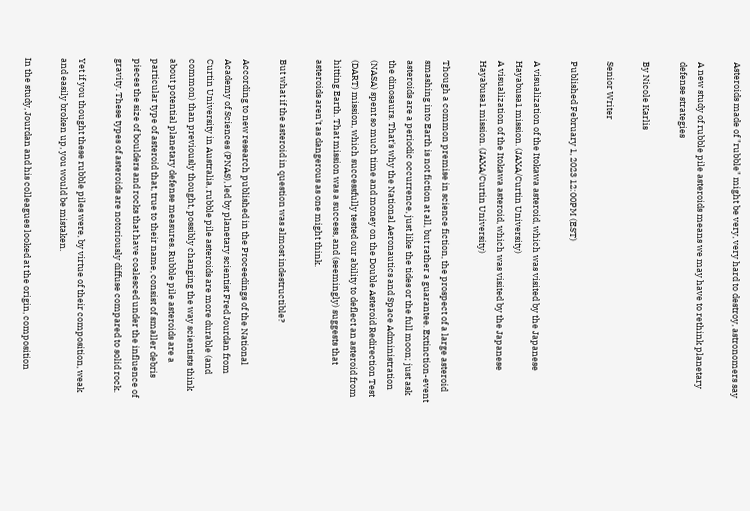Asteroids made of "rubble" might be very, very hard to destroy, astronomers say

A new study of rubble pile asteroids means we may have to rethink planetary defense strategies

By Nicole Karlis

Senior Writer

Published February 1, 2023 12:00PM (EST)

A visualization of the Itokawa asteroid, which was visited by the Japanese Hayabusa1 mission. (JAXA/Curtin University)
A visualization of the Itokawa asteroid, which was visited by the Japanese Hayabusa1 mission. (JAXA/Curtin University)

Though a common premise in science fiction, the prospect of a large asteroid smashing into Earth is not fiction at all, but rather a guarantee. Extinction-event asteroids are a periodic occurrence, just like the tides or the full moon; just ask the dinosaurs. That's why the National Aeronautics and Space Administration (NASA) spent so much time and money on the Double Asteroid Redirection Test (DART) mission, which successfully tested our ability to deflect an asteroid from hitting Earth. That mission was a success, and (seemingly) suggests that asteroids aren't as dangerous as one might think.

But what if the asteroid in question was almost indestructible?

According to new research published in the Proceedings of the National Academy of Sciences (PNAS), led by planetary scientist Fred Jourdan from Curtin University in Australia, rubble pile asteroids are more durable (and common) than previously thought, possibly changing the way scientists think about potential planetary defense measures. Rubble pile asteroids are a particular type of asteroid that, true to their name, consist of smaller debris pieces the size of boulders and rocks that have coalesced under the influence of gravity. These types of asteroids are notoriously diffuse compared to solid rock.

Yet if you thought these rubble piles were, by virtue of their composition, weak and easily broken up, you would be mistaken.

In the study, Jourdan and his colleagues looked at the origin, composition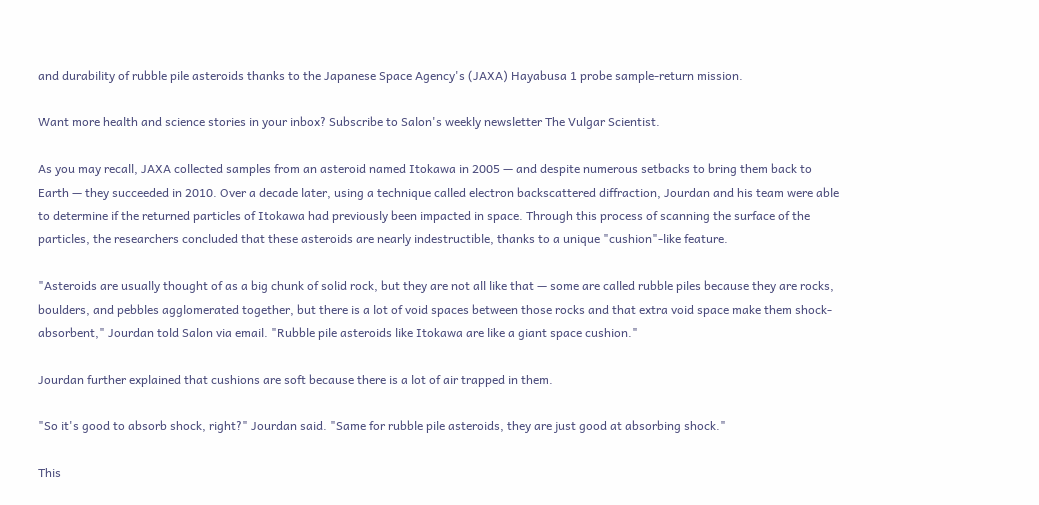and durability of rubble pile asteroids thanks to the Japanese Space Agency's (JAXA) Hayabusa 1 probe sample-return mission.

Want more health and science stories in your inbox? Subscribe to Salon's weekly newsletter The Vulgar Scientist.

As you may recall, JAXA collected samples from an asteroid named Itokawa in 2005 — and despite numerous setbacks to bring them back to Earth — they succeeded in 2010. Over a decade later, using a technique called electron backscattered diffraction, Jourdan and his team were able to determine if the returned particles of Itokawa had previously been impacted in space. Through this process of scanning the surface of the particles, the researchers concluded that these asteroids are nearly indestructible, thanks to a unique "cushion"-like feature.

"Asteroids are usually thought of as a big chunk of solid rock, but they are not all like that — some are called rubble piles because they are rocks, boulders, and pebbles agglomerated together, but there is a lot of void spaces between those rocks and that extra void space make them shock-absorbent," Jourdan told Salon via email. "Rubble pile asteroids like Itokawa are like a giant space cushion."

Jourdan further explained that cushions are soft because there is a lot of air trapped in them.

"So it's good to absorb shock, right?" Jourdan said. "Same for rubble pile asteroids, they are just good at absorbing shock."

This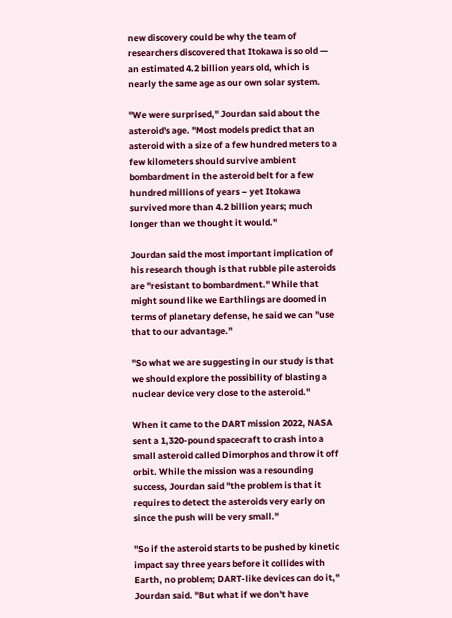new discovery could be why the team of researchers discovered that Itokawa is so old — an estimated 4.2 billion years old, which is nearly the same age as our own solar system.

"We were surprised," Jourdan said about the asteroid's age. "Most models predict that an asteroid with a size of a few hundred meters to a few kilometers should survive ambient bombardment in the asteroid belt for a few hundred millions of years – yet Itokawa survived more than 4.2 billion years; much longer than we thought it would."

Jourdan said the most important implication of his research though is that rubble pile asteroids are "resistant to bombardment." While that might sound like we Earthlings are doomed in terms of planetary defense, he said we can "use that to our advantage."

"So what we are suggesting in our study is that we should explore the possibility of blasting a nuclear device very close to the asteroid."

When it came to the DART mission 2022, NASA sent a 1,320-pound spacecraft to crash into a small asteroid called Dimorphos and throw it off orbit. While the mission was a resounding success, Jourdan said "the problem is that it requires to detect the asteroids very early on since the push will be very small."

"So if the asteroid starts to be pushed by kinetic impact say three years before it collides with Earth, no problem; DART-like devices can do it," Jourdan said. "But what if we don't have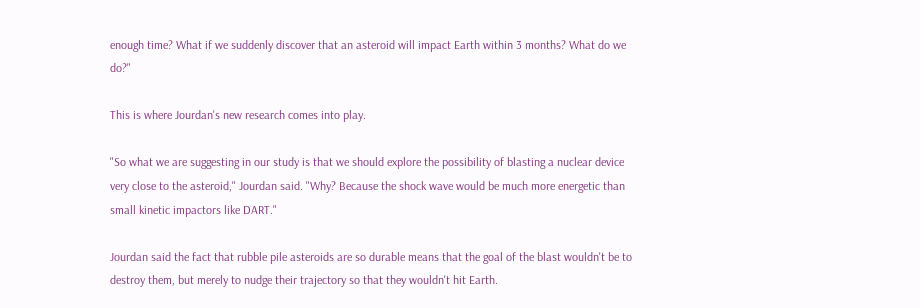enough time? What if we suddenly discover that an asteroid will impact Earth within 3 months? What do we do?"

This is where Jourdan's new research comes into play.

"So what we are suggesting in our study is that we should explore the possibility of blasting a nuclear device very close to the asteroid," Jourdan said. "Why? Because the shock wave would be much more energetic than small kinetic impactors like DART."

Jourdan said the fact that rubble pile asteroids are so durable means that the goal of the blast wouldn't be to destroy them, but merely to nudge their trajectory so that they wouldn't hit Earth.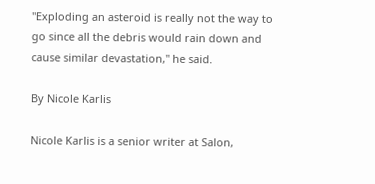"Exploding an asteroid is really not the way to go since all the debris would rain down and cause similar devastation," he said.

By Nicole Karlis

Nicole Karlis is a senior writer at Salon,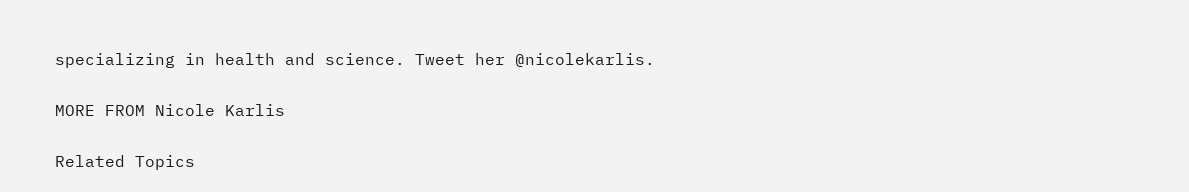specializing in health and science. Tweet her @nicolekarlis.

MORE FROM Nicole Karlis

Related Topics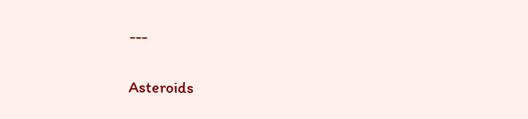---

Asteroids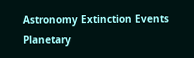Astronomy Extinction Events Planetary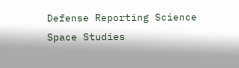Defense Reporting Science Space Studies